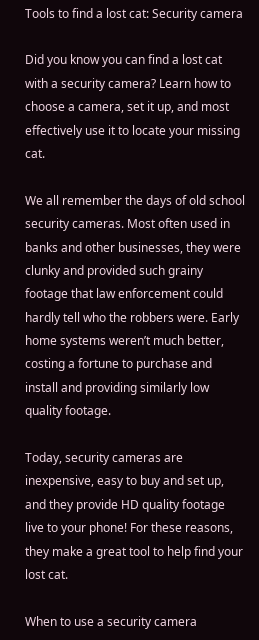Tools to find a lost cat: Security camera

Did you know you can find a lost cat with a security camera? Learn how to choose a camera, set it up, and most effectively use it to locate your missing cat.

We all remember the days of old school security cameras. Most often used in banks and other businesses, they were clunky and provided such grainy footage that law enforcement could hardly tell who the robbers were. Early home systems weren’t much better, costing a fortune to purchase and install and providing similarly low quality footage.

Today, security cameras are inexpensive, easy to buy and set up, and they provide HD quality footage live to your phone! For these reasons, they make a great tool to help find your lost cat.

When to use a security camera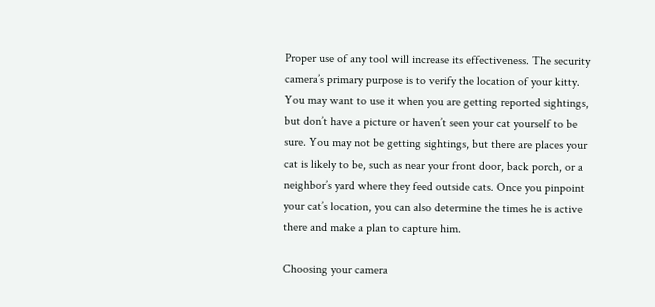Proper use of any tool will increase its effectiveness. The security camera’s primary purpose is to verify the location of your kitty. You may want to use it when you are getting reported sightings, but don’t have a picture or haven’t seen your cat yourself to be sure. You may not be getting sightings, but there are places your cat is likely to be, such as near your front door, back porch, or a neighbor’s yard where they feed outside cats. Once you pinpoint your cat’s location, you can also determine the times he is active there and make a plan to capture him.

Choosing your camera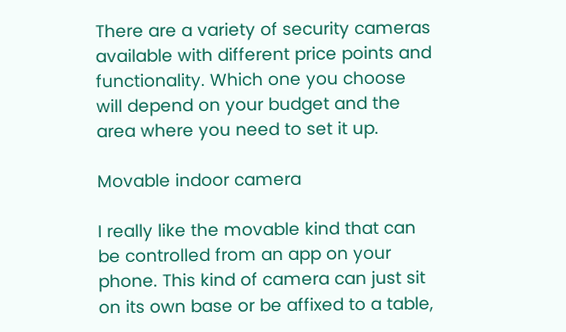There are a variety of security cameras available with different price points and functionality. Which one you choose will depend on your budget and the area where you need to set it up.

Movable indoor camera

I really like the movable kind that can be controlled from an app on your phone. This kind of camera can just sit on its own base or be affixed to a table,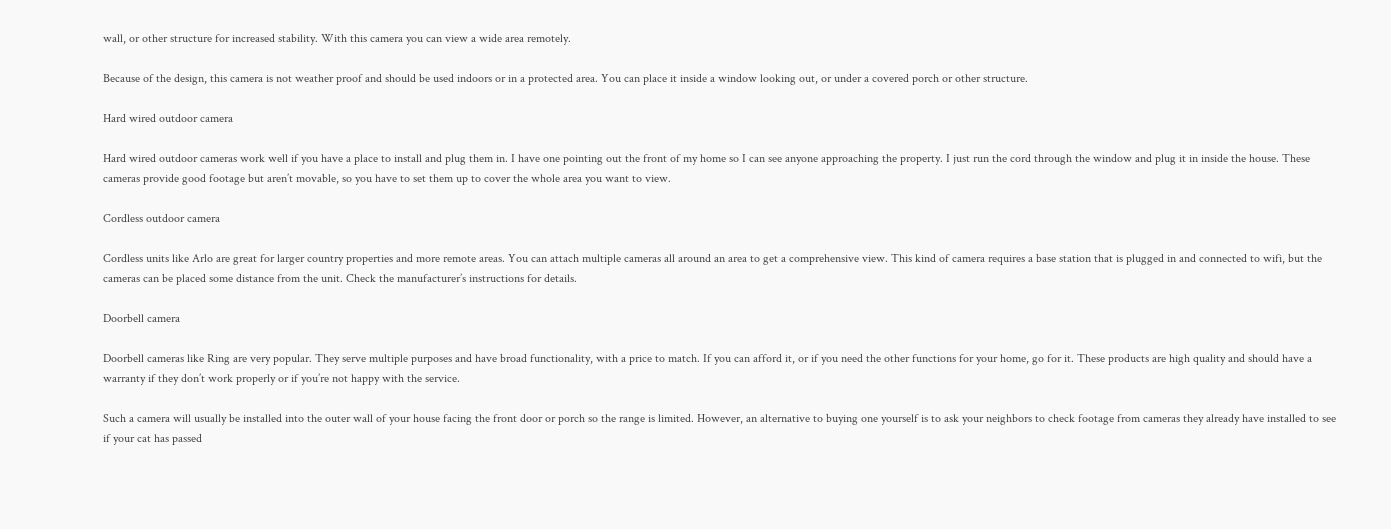wall, or other structure for increased stability. With this camera you can view a wide area remotely.

Because of the design, this camera is not weather proof and should be used indoors or in a protected area. You can place it inside a window looking out, or under a covered porch or other structure.

Hard wired outdoor camera

Hard wired outdoor cameras work well if you have a place to install and plug them in. I have one pointing out the front of my home so I can see anyone approaching the property. I just run the cord through the window and plug it in inside the house. These cameras provide good footage but aren’t movable, so you have to set them up to cover the whole area you want to view.

Cordless outdoor camera

Cordless units like Arlo are great for larger country properties and more remote areas. You can attach multiple cameras all around an area to get a comprehensive view. This kind of camera requires a base station that is plugged in and connected to wifi, but the cameras can be placed some distance from the unit. Check the manufacturer’s instructions for details.

Doorbell camera

Doorbell cameras like Ring are very popular. They serve multiple purposes and have broad functionality, with a price to match. If you can afford it, or if you need the other functions for your home, go for it. These products are high quality and should have a warranty if they don’t work properly or if you’re not happy with the service.

Such a camera will usually be installed into the outer wall of your house facing the front door or porch so the range is limited. However, an alternative to buying one yourself is to ask your neighbors to check footage from cameras they already have installed to see if your cat has passed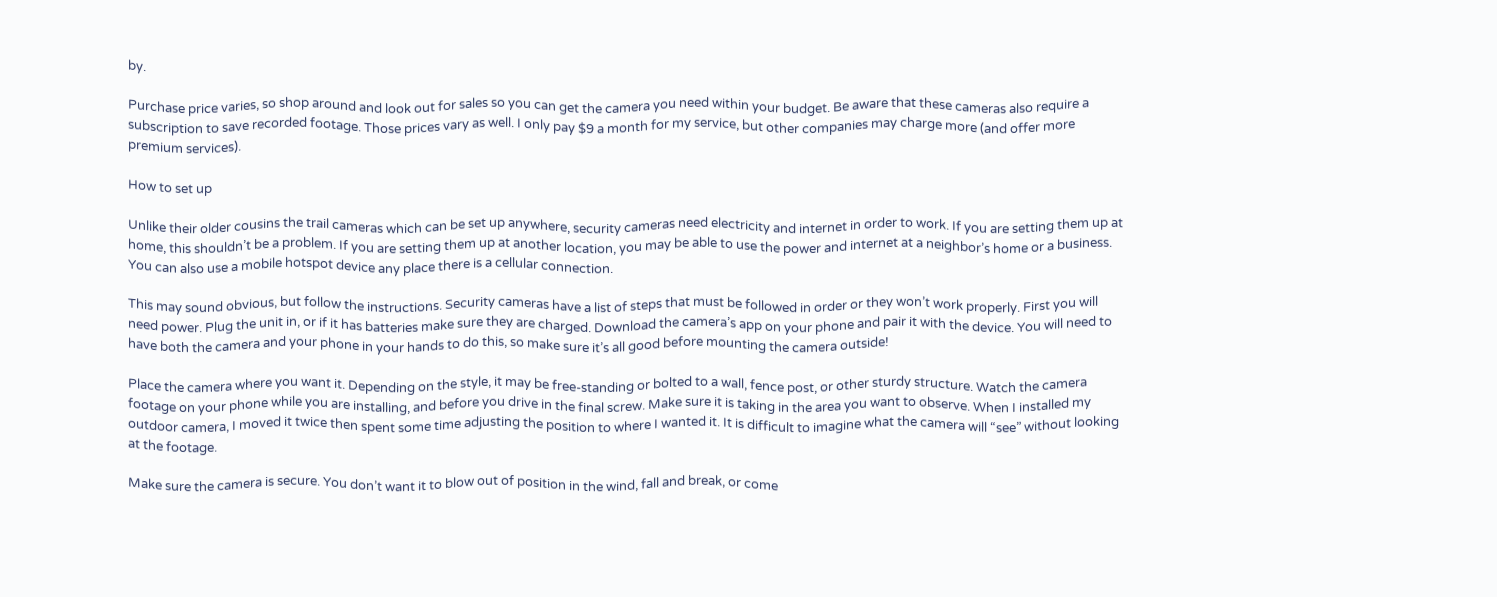by.

Purchase price varies, so shop around and look out for sales so you can get the camera you need within your budget. Be aware that these cameras also require a subscription to save recorded footage. Those prices vary as well. I only pay $9 a month for my service, but other companies may charge more (and offer more premium services).

How to set up

Unlike their older cousins the trail cameras which can be set up anywhere, security cameras need electricity and internet in order to work. If you are setting them up at home, this shouldn’t be a problem. If you are setting them up at another location, you may be able to use the power and internet at a neighbor’s home or a business. You can also use a mobile hotspot device any place there is a cellular connection.

This may sound obvious, but follow the instructions. Security cameras have a list of steps that must be followed in order or they won’t work properly. First you will need power. Plug the unit in, or if it has batteries make sure they are charged. Download the camera’s app on your phone and pair it with the device. You will need to have both the camera and your phone in your hands to do this, so make sure it’s all good before mounting the camera outside!

Place the camera where you want it. Depending on the style, it may be free-standing or bolted to a wall, fence post, or other sturdy structure. Watch the camera footage on your phone while you are installing, and before you drive in the final screw. Make sure it is taking in the area you want to observe. When I installed my outdoor camera, I moved it twice then spent some time adjusting the position to where I wanted it. It is difficult to imagine what the camera will “see” without looking at the footage.

Make sure the camera is secure. You don’t want it to blow out of position in the wind, fall and break, or come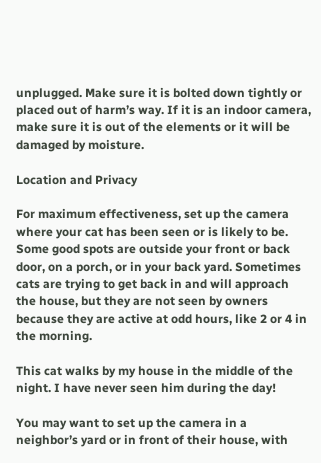unplugged. Make sure it is bolted down tightly or placed out of harm’s way. If it is an indoor camera, make sure it is out of the elements or it will be damaged by moisture.

Location and Privacy

For maximum effectiveness, set up the camera where your cat has been seen or is likely to be. Some good spots are outside your front or back door, on a porch, or in your back yard. Sometimes cats are trying to get back in and will approach the house, but they are not seen by owners because they are active at odd hours, like 2 or 4 in the morning.

This cat walks by my house in the middle of the night. I have never seen him during the day!

You may want to set up the camera in a neighbor’s yard or in front of their house, with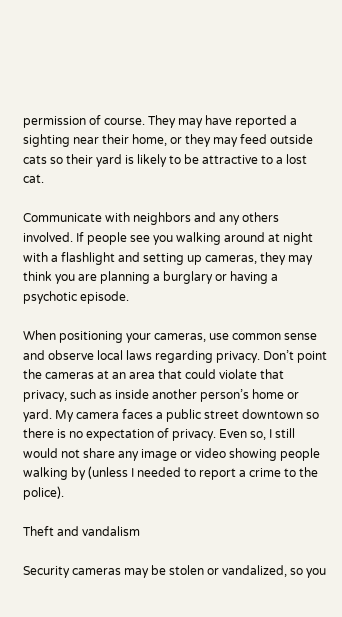permission of course. They may have reported a sighting near their home, or they may feed outside cats so their yard is likely to be attractive to a lost cat.

Communicate with neighbors and any others involved. If people see you walking around at night with a flashlight and setting up cameras, they may think you are planning a burglary or having a psychotic episode.

When positioning your cameras, use common sense and observe local laws regarding privacy. Don’t point the cameras at an area that could violate that privacy, such as inside another person’s home or yard. My camera faces a public street downtown so there is no expectation of privacy. Even so, I still would not share any image or video showing people walking by (unless I needed to report a crime to the police).

Theft and vandalism

Security cameras may be stolen or vandalized, so you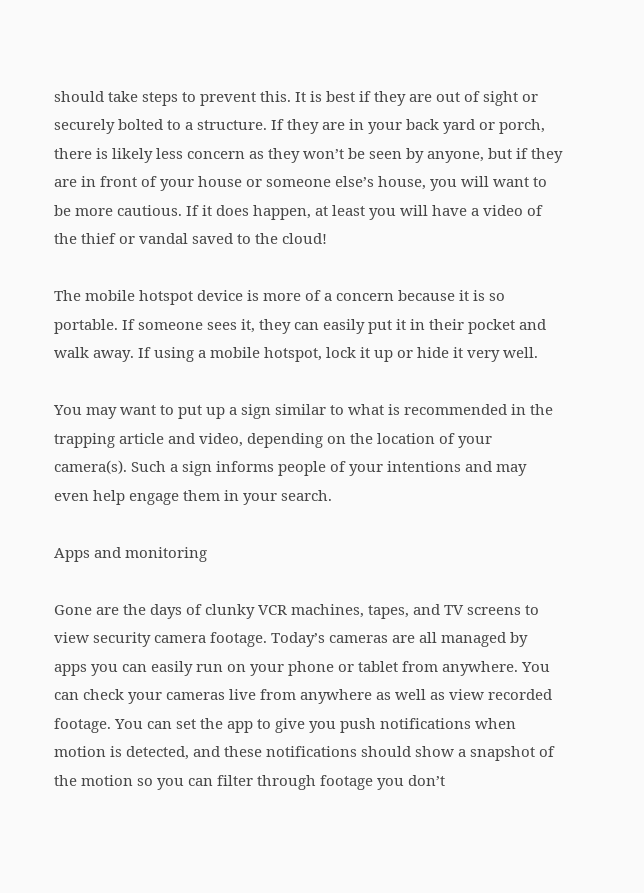should take steps to prevent this. It is best if they are out of sight or securely bolted to a structure. If they are in your back yard or porch, there is likely less concern as they won’t be seen by anyone, but if they are in front of your house or someone else’s house, you will want to be more cautious. If it does happen, at least you will have a video of the thief or vandal saved to the cloud!

The mobile hotspot device is more of a concern because it is so portable. If someone sees it, they can easily put it in their pocket and walk away. If using a mobile hotspot, lock it up or hide it very well.

You may want to put up a sign similar to what is recommended in the trapping article and video, depending on the location of your camera(s). Such a sign informs people of your intentions and may even help engage them in your search.

Apps and monitoring

Gone are the days of clunky VCR machines, tapes, and TV screens to view security camera footage. Today’s cameras are all managed by apps you can easily run on your phone or tablet from anywhere. You can check your cameras live from anywhere as well as view recorded footage. You can set the app to give you push notifications when motion is detected, and these notifications should show a snapshot of the motion so you can filter through footage you don’t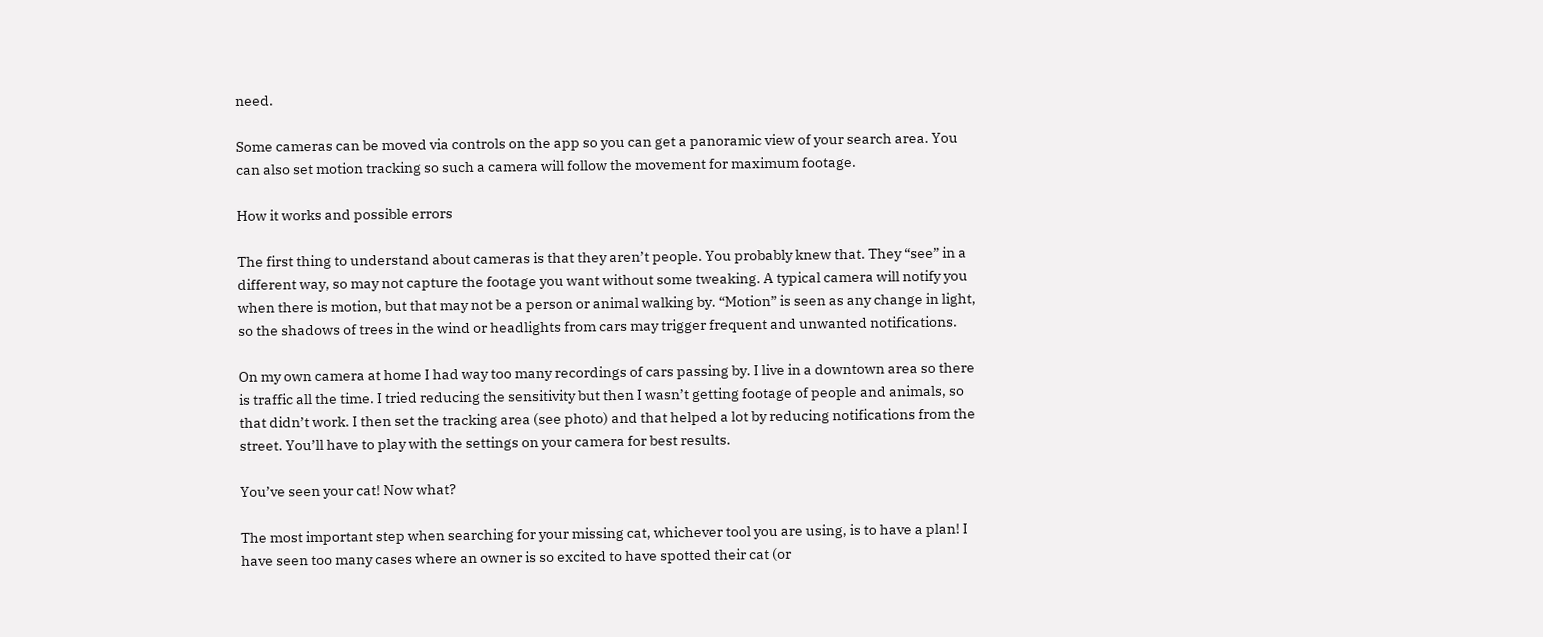need.

Some cameras can be moved via controls on the app so you can get a panoramic view of your search area. You can also set motion tracking so such a camera will follow the movement for maximum footage.

How it works and possible errors

The first thing to understand about cameras is that they aren’t people. You probably knew that. They “see” in a different way, so may not capture the footage you want without some tweaking. A typical camera will notify you when there is motion, but that may not be a person or animal walking by. “Motion” is seen as any change in light, so the shadows of trees in the wind or headlights from cars may trigger frequent and unwanted notifications.

On my own camera at home I had way too many recordings of cars passing by. I live in a downtown area so there is traffic all the time. I tried reducing the sensitivity but then I wasn’t getting footage of people and animals, so that didn’t work. I then set the tracking area (see photo) and that helped a lot by reducing notifications from the street. You’ll have to play with the settings on your camera for best results.

You’ve seen your cat! Now what?

The most important step when searching for your missing cat, whichever tool you are using, is to have a plan! I have seen too many cases where an owner is so excited to have spotted their cat (or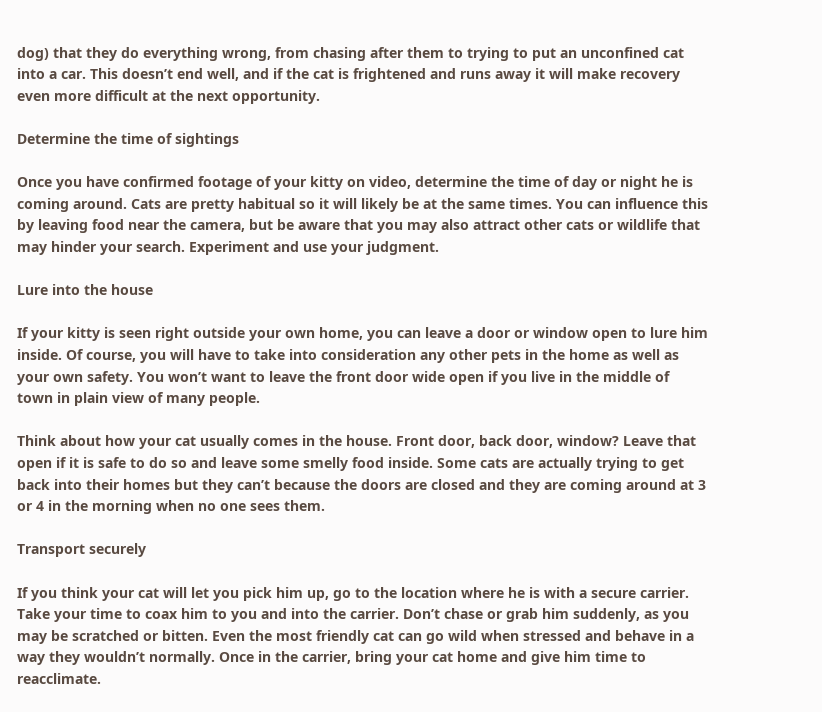dog) that they do everything wrong, from chasing after them to trying to put an unconfined cat into a car. This doesn’t end well, and if the cat is frightened and runs away it will make recovery even more difficult at the next opportunity.

Determine the time of sightings

Once you have confirmed footage of your kitty on video, determine the time of day or night he is coming around. Cats are pretty habitual so it will likely be at the same times. You can influence this by leaving food near the camera, but be aware that you may also attract other cats or wildlife that may hinder your search. Experiment and use your judgment.

Lure into the house

If your kitty is seen right outside your own home, you can leave a door or window open to lure him inside. Of course, you will have to take into consideration any other pets in the home as well as your own safety. You won’t want to leave the front door wide open if you live in the middle of town in plain view of many people.

Think about how your cat usually comes in the house. Front door, back door, window? Leave that open if it is safe to do so and leave some smelly food inside. Some cats are actually trying to get back into their homes but they can’t because the doors are closed and they are coming around at 3 or 4 in the morning when no one sees them.

Transport securely

If you think your cat will let you pick him up, go to the location where he is with a secure carrier. Take your time to coax him to you and into the carrier. Don’t chase or grab him suddenly, as you may be scratched or bitten. Even the most friendly cat can go wild when stressed and behave in a way they wouldn’t normally. Once in the carrier, bring your cat home and give him time to reacclimate.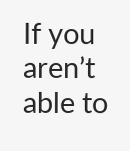If you aren’t able to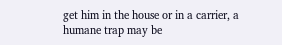get him in the house or in a carrier, a humane trap may be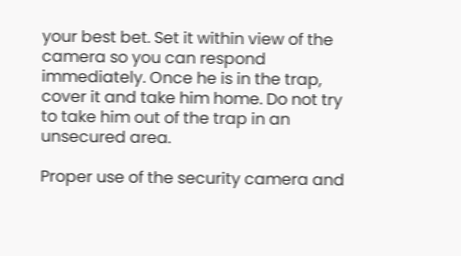your best bet. Set it within view of the camera so you can respond immediately. Once he is in the trap, cover it and take him home. Do not try to take him out of the trap in an unsecured area.

Proper use of the security camera and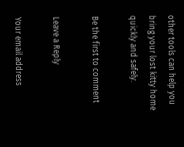other tools can help you bring your lost kitty home quickly and safely.

Be the first to comment

Leave a Reply

Your email address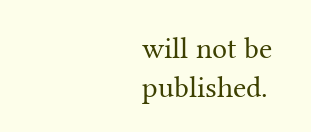will not be published.